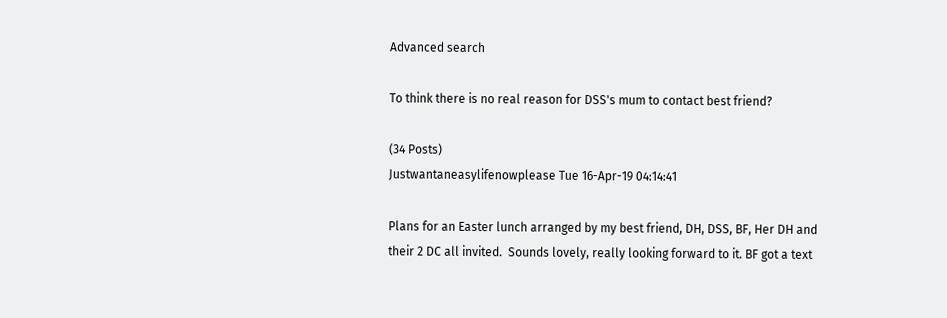Advanced search

To think there is no real reason for DSS's mum to contact best friend?

(34 Posts)
Justwantaneasylifenowplease Tue 16-Apr-19 04:14:41

Plans for an Easter lunch arranged by my best friend, DH, DSS, BF, Her DH and their 2 DC all invited.  Sounds lovely, really looking forward to it. BF got a text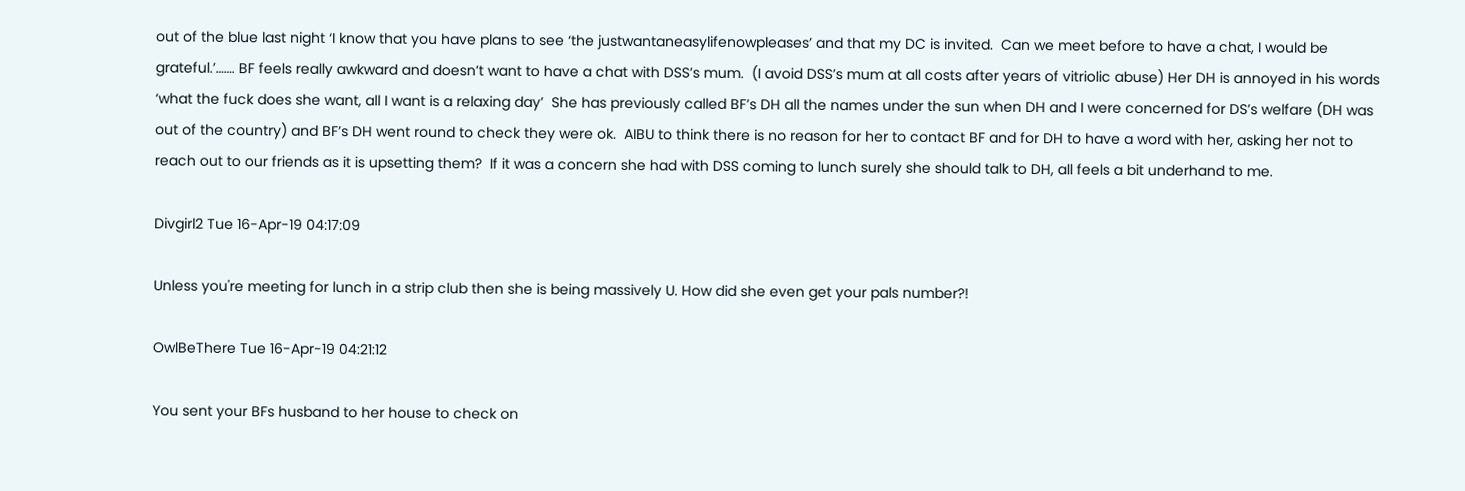out of the blue last night ‘I know that you have plans to see ‘the justwantaneasylifenowpleases’ and that my DC is invited.  Can we meet before to have a chat, I would be grateful.’……. BF feels really awkward and doesn’t want to have a chat with DSS’s mum.  (I avoid DSS’s mum at all costs after years of vitriolic abuse) Her DH is annoyed in his words ‘what the fuck does she want, all I want is a relaxing day’  She has previously called BF’s DH all the names under the sun when DH and I were concerned for DS’s welfare (DH was out of the country) and BF’s DH went round to check they were ok.  AIBU to think there is no reason for her to contact BF and for DH to have a word with her, asking her not to reach out to our friends as it is upsetting them?  If it was a concern she had with DSS coming to lunch surely she should talk to DH, all feels a bit underhand to me.

Divgirl2 Tue 16-Apr-19 04:17:09

Unless you're meeting for lunch in a strip club then she is being massively U. How did she even get your pals number?!

OwlBeThere Tue 16-Apr-19 04:21:12

You sent your BFs husband to her house to check on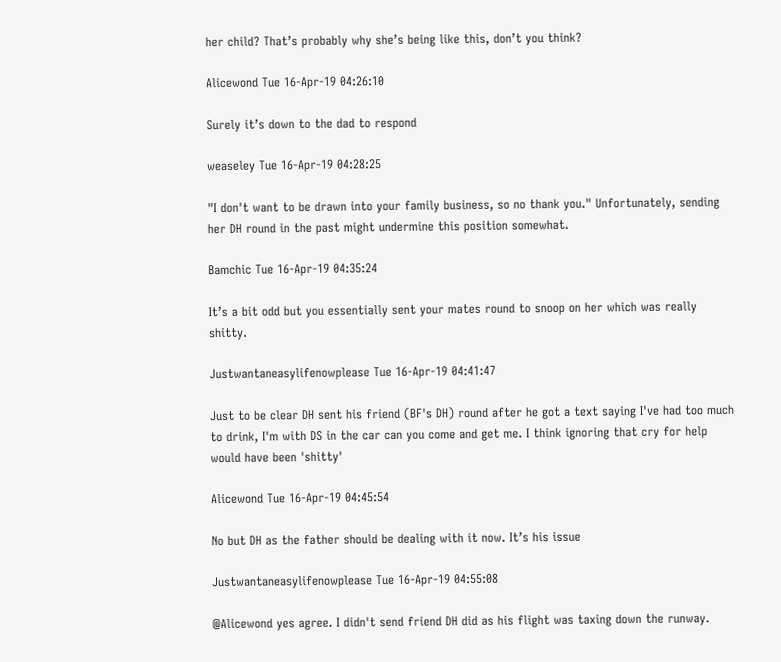her child? That’s probably why she’s being like this, don’t you think?

Alicewond Tue 16-Apr-19 04:26:10

Surely it’s down to the dad to respond

weaseley Tue 16-Apr-19 04:28:25

"I don't want to be drawn into your family business, so no thank you." Unfortunately, sending her DH round in the past might undermine this position somewhat.

Bamchic Tue 16-Apr-19 04:35:24

It’s a bit odd but you essentially sent your mates round to snoop on her which was really shitty.

Justwantaneasylifenowplease Tue 16-Apr-19 04:41:47

Just to be clear DH sent his friend (BF's DH) round after he got a text saying I've had too much to drink, I'm with DS in the car can you come and get me. I think ignoring that cry for help would have been 'shitty'

Alicewond Tue 16-Apr-19 04:45:54

No but DH as the father should be dealing with it now. It’s his issue

Justwantaneasylifenowplease Tue 16-Apr-19 04:55:08

@Alicewond yes agree. I didn't send friend DH did as his flight was taxing down the runway.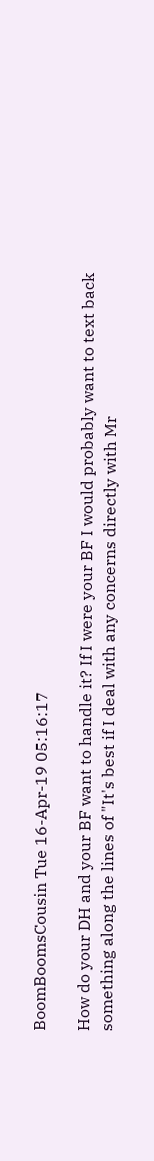BoomBoomsCousin Tue 16-Apr-19 05:16:17

How do your DH and your BF want to handle it? If I were your BF I would probably want to text back something along the lines of "It's best if I deal with any concerns directly with Mr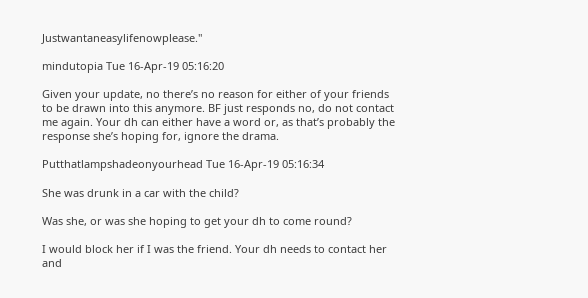Justwantaneasylifenowplease."

mindutopia Tue 16-Apr-19 05:16:20

Given your update, no there’s no reason for either of your friends to be drawn into this anymore. BF just responds no, do not contact me again. Your dh can either have a word or, as that’s probably the response she’s hoping for, ignore the drama.

Putthatlampshadeonyourhead Tue 16-Apr-19 05:16:34

She was drunk in a car with the child?

Was she, or was she hoping to get your dh to come round?

I would block her if I was the friend. Your dh needs to contact her and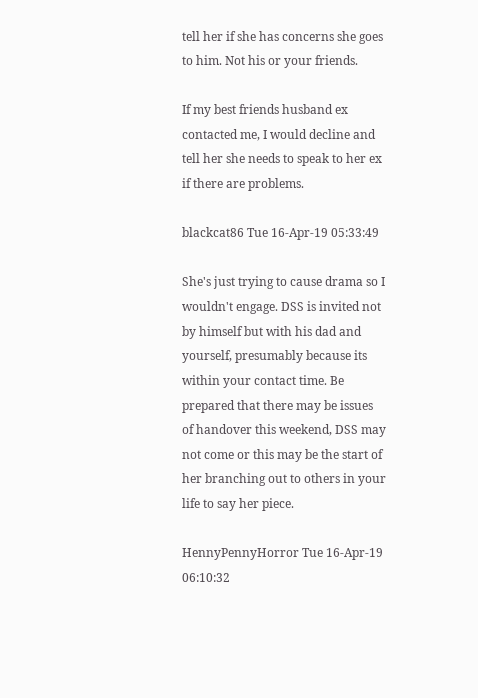tell her if she has concerns she goes to him. Not his or your friends.

If my best friends husband ex contacted me, I would decline and tell her she needs to speak to her ex if there are problems.

blackcat86 Tue 16-Apr-19 05:33:49

She's just trying to cause drama so I wouldn't engage. DSS is invited not by himself but with his dad and yourself, presumably because its within your contact time. Be prepared that there may be issues of handover this weekend, DSS may not come or this may be the start of her branching out to others in your life to say her piece.

HennyPennyHorror Tue 16-Apr-19 06:10:32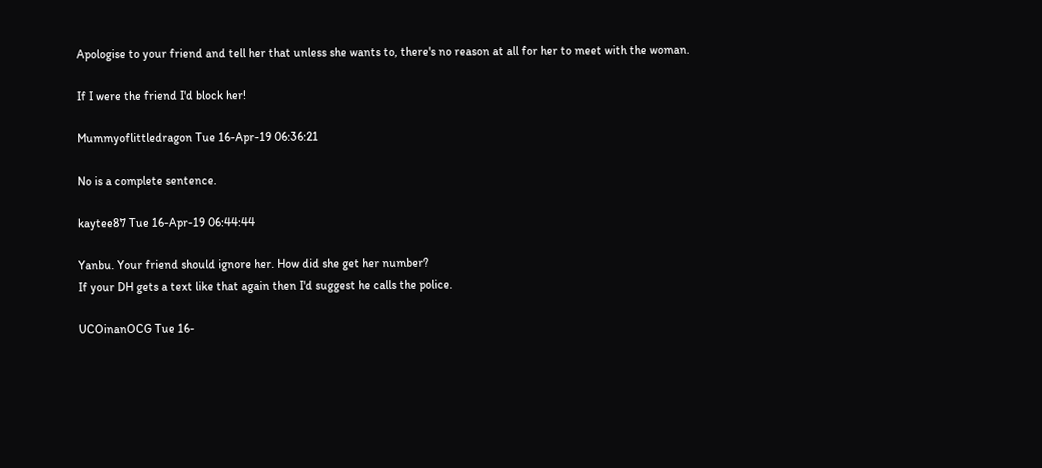Apologise to your friend and tell her that unless she wants to, there's no reason at all for her to meet with the woman.

If I were the friend I'd block her!

Mummyoflittledragon Tue 16-Apr-19 06:36:21

No is a complete sentence.

kaytee87 Tue 16-Apr-19 06:44:44

Yanbu. Your friend should ignore her. How did she get her number?
If your DH gets a text like that again then I'd suggest he calls the police.

UCOinanOCG Tue 16-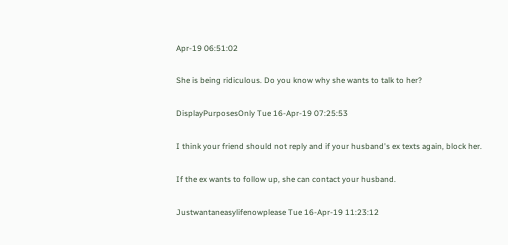Apr-19 06:51:02

She is being ridiculous. Do you know why she wants to talk to her?

DisplayPurposesOnly Tue 16-Apr-19 07:25:53

I think your friend should not reply and if your husband's ex texts again, block her.

If the ex wants to follow up, she can contact your husband.

Justwantaneasylifenowplease Tue 16-Apr-19 11:23:12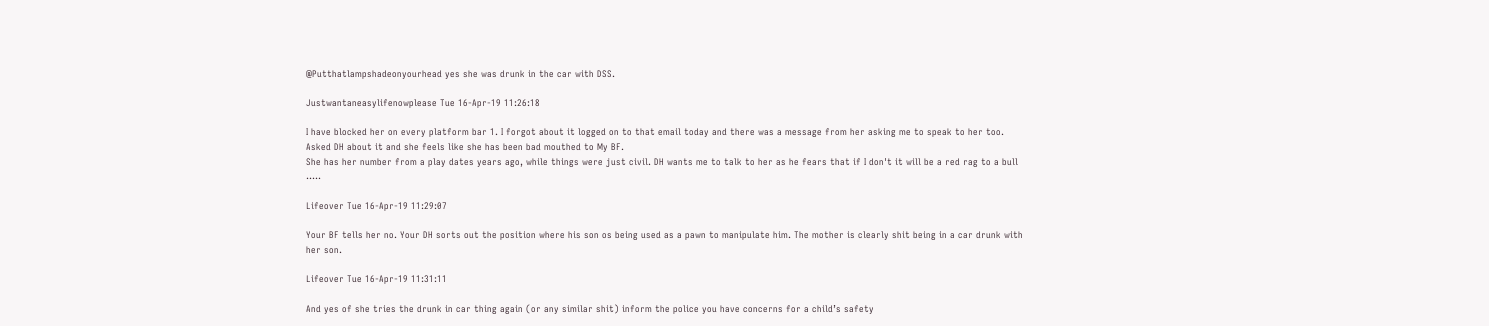@Putthatlampshadeonyourhead yes she was drunk in the car with DSS.

Justwantaneasylifenowplease Tue 16-Apr-19 11:26:18

I have blocked her on every platform bar 1. I forgot about it logged on to that email today and there was a message from her asking me to speak to her too. Asked DH about it and she feels like she has been bad mouthed to My BF.
She has her number from a play dates years ago, while things were just civil. DH wants me to talk to her as he fears that if I don't it will be a red rag to a bull .....

Lifeover Tue 16-Apr-19 11:29:07

Your BF tells her no. Your DH sorts out the position where his son os being used as a pawn to manipulate him. The mother is clearly shit being in a car drunk with her son.

Lifeover Tue 16-Apr-19 11:31:11

And yes of she tries the drunk in car thing again (or any similar shit) inform the police you have concerns for a child’s safety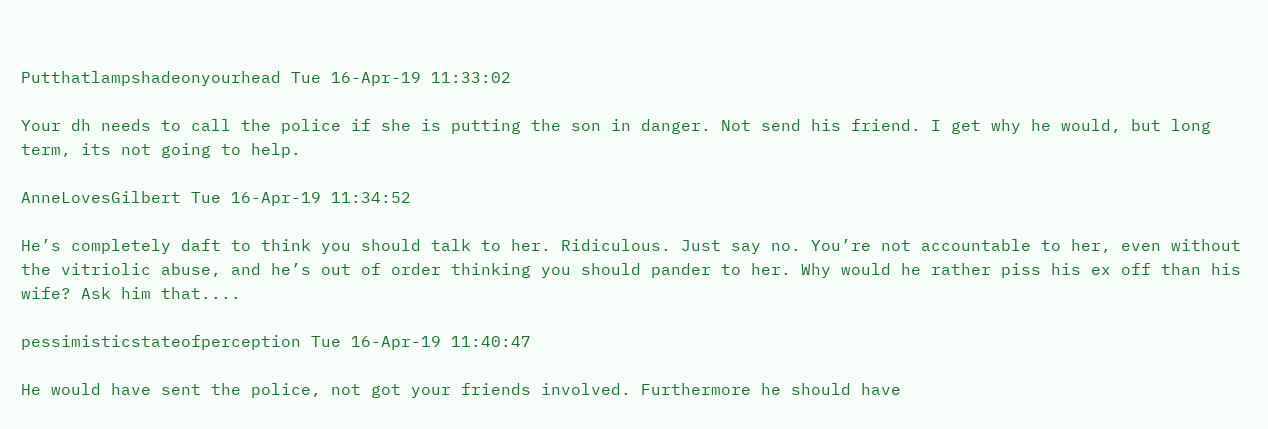Putthatlampshadeonyourhead Tue 16-Apr-19 11:33:02

Your dh needs to call the police if she is putting the son in danger. Not send his friend. I get why he would, but long term, its not going to help.

AnneLovesGilbert Tue 16-Apr-19 11:34:52

He’s completely daft to think you should talk to her. Ridiculous. Just say no. You’re not accountable to her, even without the vitriolic abuse, and he’s out of order thinking you should pander to her. Why would he rather piss his ex off than his wife? Ask him that....

pessimisticstateofperception Tue 16-Apr-19 11:40:47

He would have sent the police, not got your friends involved. Furthermore he should have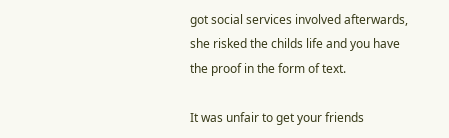got social services involved afterwards, she risked the childs life and you have the proof in the form of text.

It was unfair to get your friends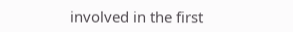involved in the first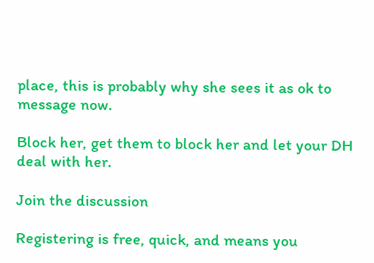place, this is probably why she sees it as ok to message now.

Block her, get them to block her and let your DH deal with her.

Join the discussion

Registering is free, quick, and means you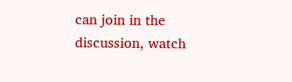can join in the discussion, watch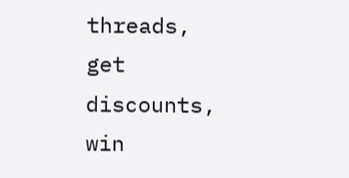threads, get discounts, win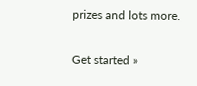prizes and lots more.

Get started »